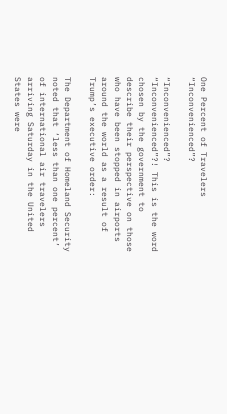One Percent of Travelers “Inconvenienced”?

“Inconvenienced”? “Inconvenienced”?! This is the word chosen by the government to describe their perspective on those who have been stopped in airports around the world as a result of Trump’s executive order:

The Department of Homeland Security noted that ‘less than one percent’ of international air travelers arriving Saturday in the United States were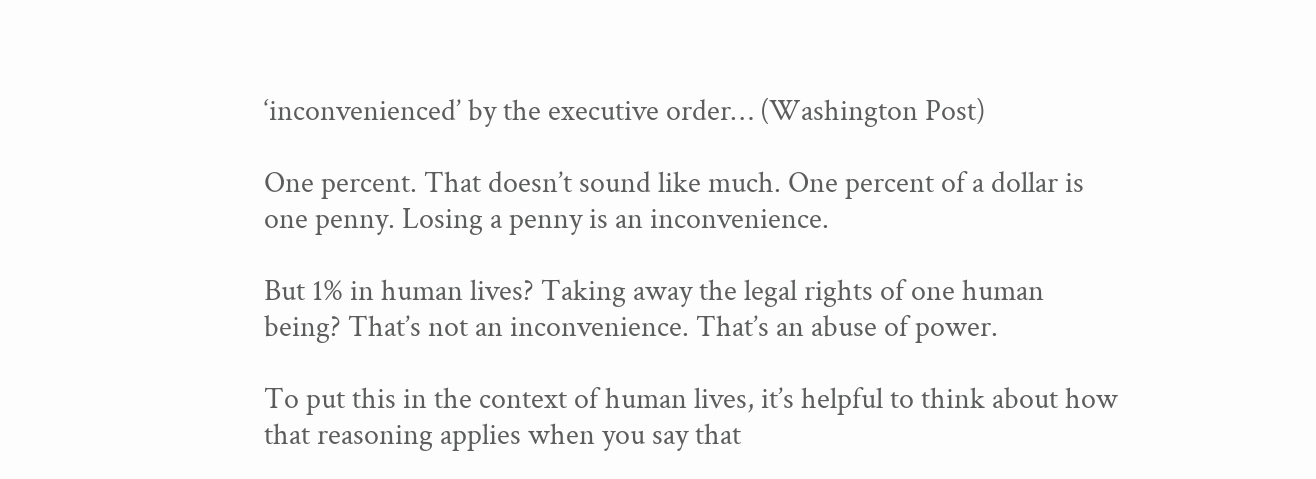‘inconvenienced’ by the executive order… (Washington Post)

One percent. That doesn’t sound like much. One percent of a dollar is one penny. Losing a penny is an inconvenience.

But 1% in human lives? Taking away the legal rights of one human being? That’s not an inconvenience. That’s an abuse of power.

To put this in the context of human lives, it’s helpful to think about how that reasoning applies when you say that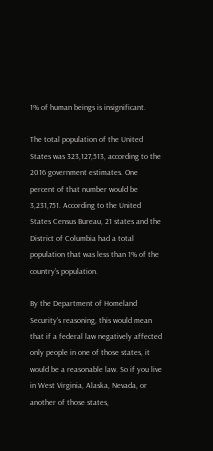1% of human beings is insignificant.

The total population of the United States was 323,127,513, according to the 2016 government estimates. One percent of that number would be 3,231,751. According to the United States Census Bureau, 21 states and the District of Columbia had a total population that was less than 1% of the country’s population.

By the Department of Homeland Security’s reasoning, this would mean that if a federal law negatively affected only people in one of those states, it would be a reasonable law. So if you live in West Virginia, Alaska, Nevada, or another of those states,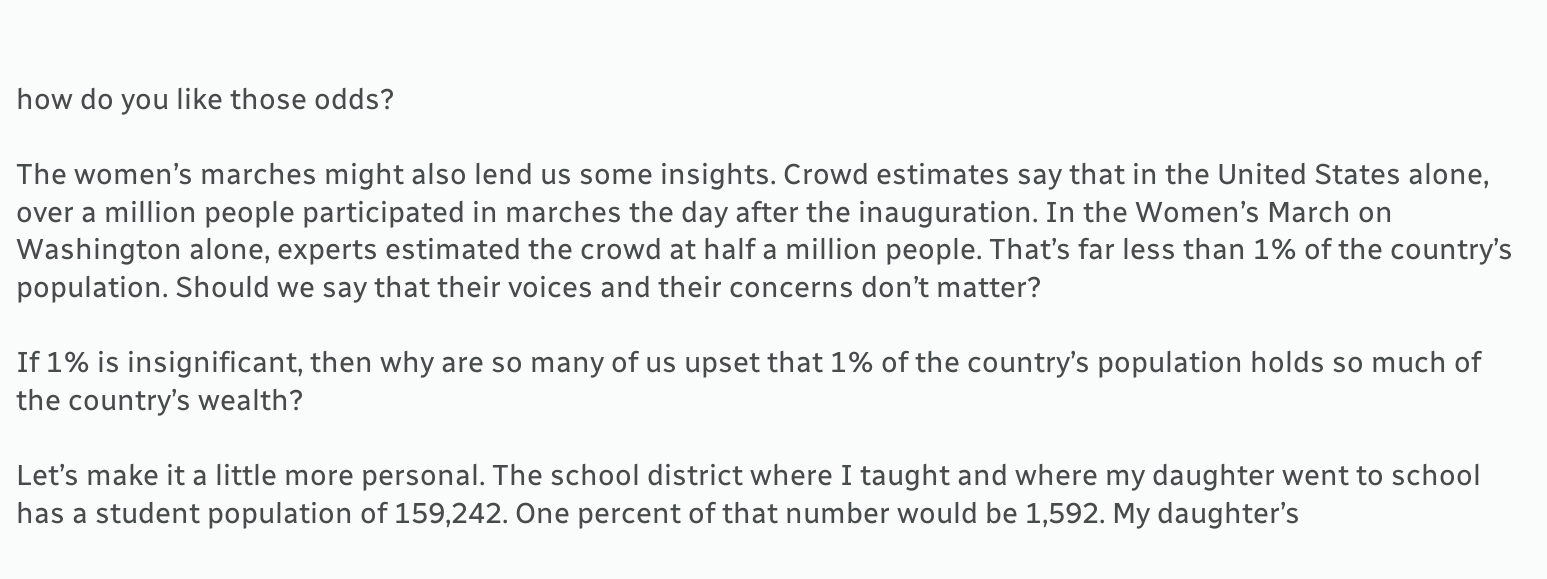how do you like those odds?

The women’s marches might also lend us some insights. Crowd estimates say that in the United States alone, over a million people participated in marches the day after the inauguration. In the Women’s March on Washington alone, experts estimated the crowd at half a million people. That’s far less than 1% of the country’s population. Should we say that their voices and their concerns don’t matter?

If 1% is insignificant, then why are so many of us upset that 1% of the country’s population holds so much of the country’s wealth?

Let’s make it a little more personal. The school district where I taught and where my daughter went to school has a student population of 159,242. One percent of that number would be 1,592. My daughter’s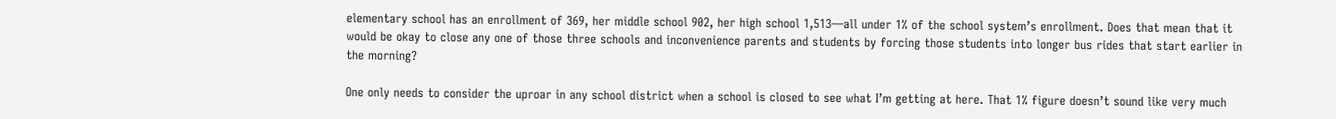elementary school has an enrollment of 369, her middle school 902, her high school 1,513—all under 1% of the school system’s enrollment. Does that mean that it would be okay to close any one of those three schools and inconvenience parents and students by forcing those students into longer bus rides that start earlier in the morning?

One only needs to consider the uproar in any school district when a school is closed to see what I’m getting at here. That 1% figure doesn’t sound like very much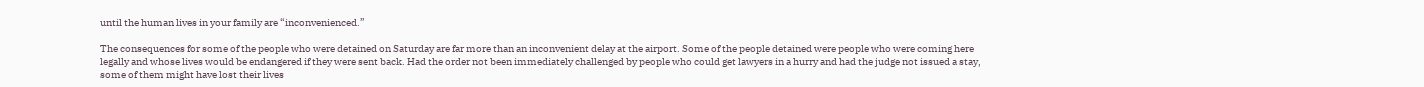until the human lives in your family are “inconvenienced.”

The consequences for some of the people who were detained on Saturday are far more than an inconvenient delay at the airport. Some of the people detained were people who were coming here legally and whose lives would be endangered if they were sent back. Had the order not been immediately challenged by people who could get lawyers in a hurry and had the judge not issued a stay, some of them might have lost their lives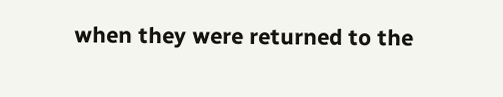when they were returned to the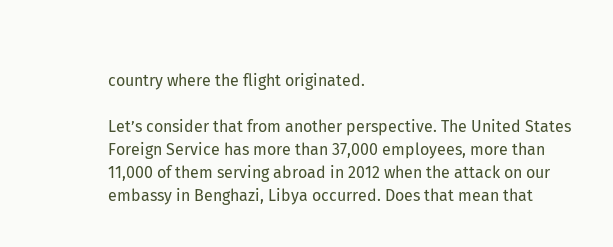country where the flight originated.

Let’s consider that from another perspective. The United States Foreign Service has more than 37,000 employees, more than 11,000 of them serving abroad in 2012 when the attack on our embassy in Benghazi, Libya occurred. Does that mean that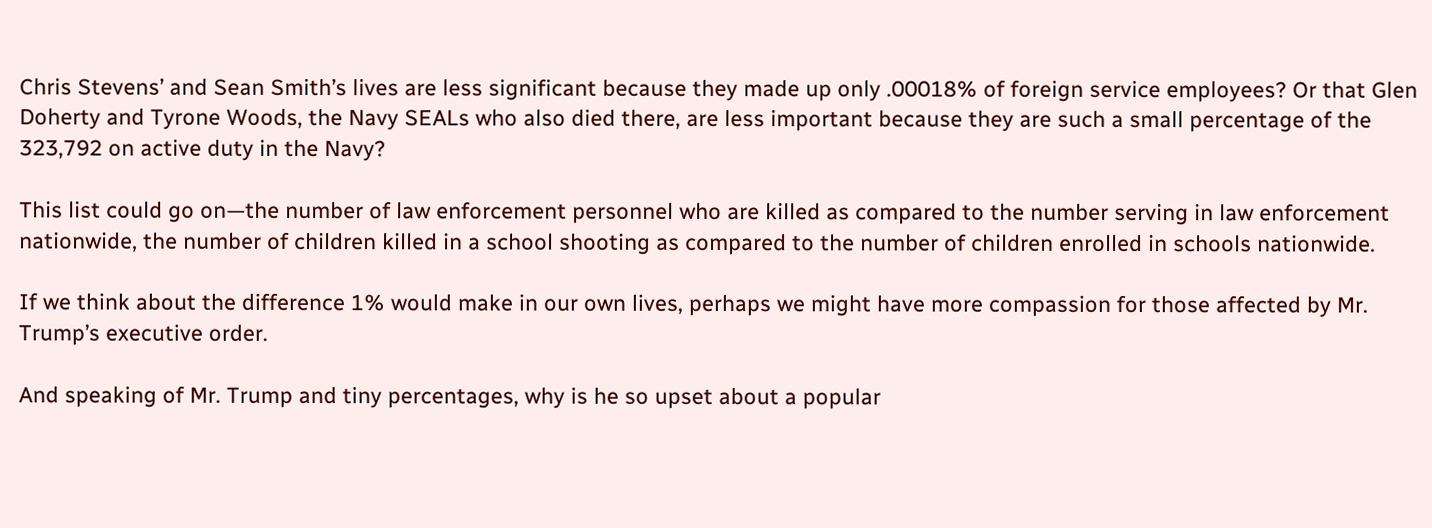Chris Stevens’ and Sean Smith’s lives are less significant because they made up only .00018% of foreign service employees? Or that Glen Doherty and Tyrone Woods, the Navy SEALs who also died there, are less important because they are such a small percentage of the 323,792 on active duty in the Navy?

This list could go on—the number of law enforcement personnel who are killed as compared to the number serving in law enforcement nationwide, the number of children killed in a school shooting as compared to the number of children enrolled in schools nationwide.

If we think about the difference 1% would make in our own lives, perhaps we might have more compassion for those affected by Mr. Trump’s executive order.

And speaking of Mr. Trump and tiny percentages, why is he so upset about a popular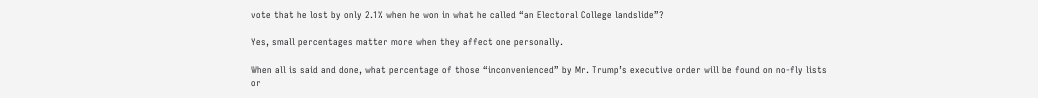vote that he lost by only 2.1% when he won in what he called “an Electoral College landslide”?

Yes, small percentages matter more when they affect one personally.

When all is said and done, what percentage of those “inconvenienced” by Mr. Trump’s executive order will be found on no-fly lists or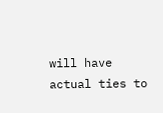will have actual ties to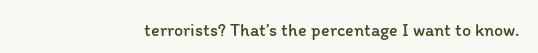terrorists? That’s the percentage I want to know.